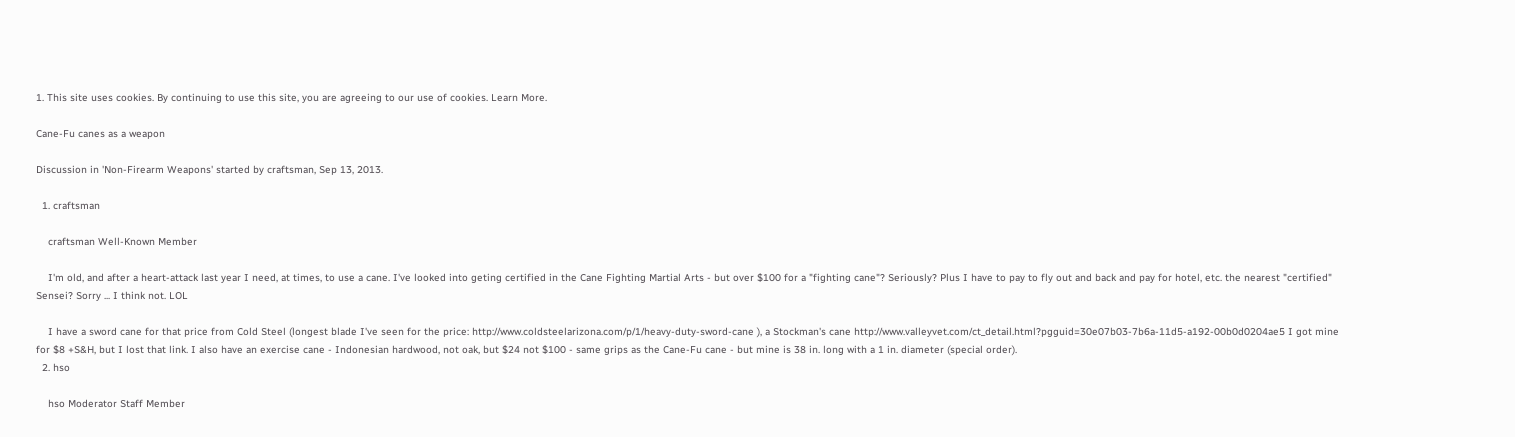1. This site uses cookies. By continuing to use this site, you are agreeing to our use of cookies. Learn More.

Cane-Fu canes as a weapon

Discussion in 'Non-Firearm Weapons' started by craftsman, Sep 13, 2013.

  1. craftsman

    craftsman Well-Known Member

    I'm old, and after a heart-attack last year I need, at times, to use a cane. I've looked into geting certified in the Cane Fighting Martial Arts - but over $100 for a "fighting cane"? Seriously? Plus I have to pay to fly out and back and pay for hotel, etc. the nearest "certified" Sensei? Sorry ... I think not. LOL

    I have a sword cane for that price from Cold Steel (longest blade I've seen for the price: http://www.coldsteelarizona.com/p/1/heavy-duty-sword-cane ), a Stockman's cane http://www.valleyvet.com/ct_detail.html?pgguid=30e07b03-7b6a-11d5-a192-00b0d0204ae5 I got mine for $8 +S&H, but I lost that link. I also have an exercise cane - Indonesian hardwood, not oak, but $24 not $100 - same grips as the Cane-Fu cane - but mine is 38 in. long with a 1 in. diameter (special order).
  2. hso

    hso Moderator Staff Member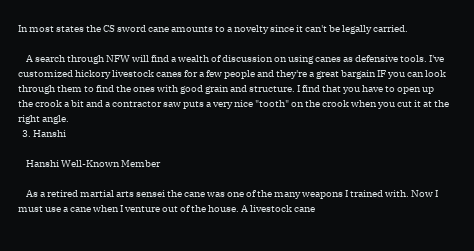In most states the CS sword cane amounts to a novelty since it can't be legally carried.

    A search through NFW will find a wealth of discussion on using canes as defensive tools. I've customized hickory livestock canes for a few people and they're a great bargain IF you can look through them to find the ones with good grain and structure. I find that you have to open up the crook a bit and a contractor saw puts a very nice "tooth" on the crook when you cut it at the right angle.
  3. Hanshi

    Hanshi Well-Known Member

    As a retired martial arts sensei the cane was one of the many weapons I trained with. Now I must use a cane when I venture out of the house. A livestock cane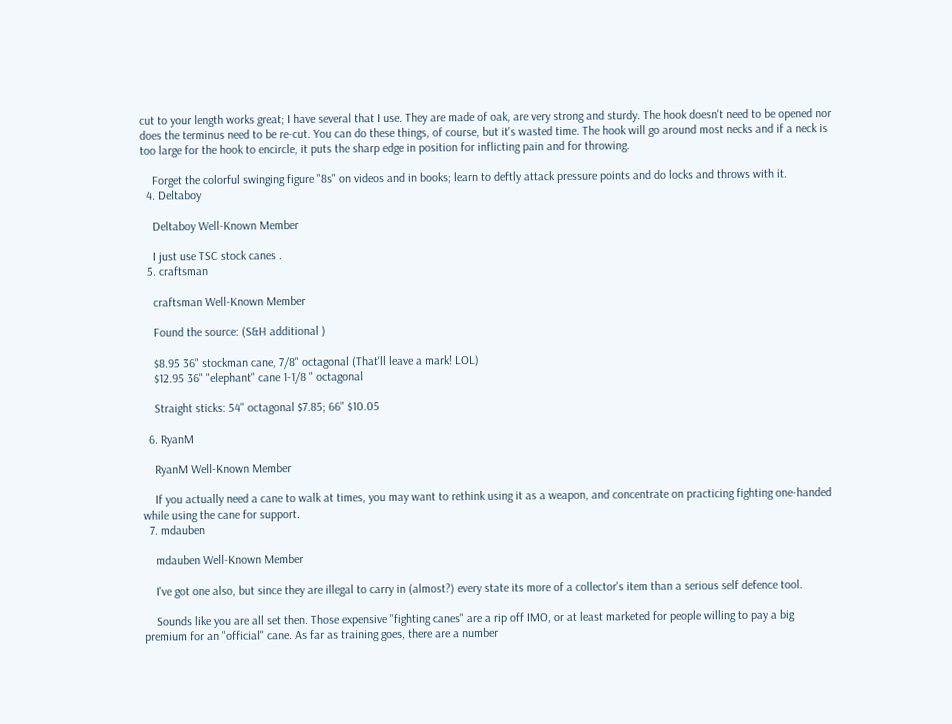cut to your length works great; I have several that I use. They are made of oak, are very strong and sturdy. The hook doesn't need to be opened nor does the terminus need to be re-cut. You can do these things, of course, but it's wasted time. The hook will go around most necks and if a neck is too large for the hook to encircle, it puts the sharp edge in position for inflicting pain and for throwing.

    Forget the colorful swinging figure "8s" on videos and in books; learn to deftly attack pressure points and do locks and throws with it.
  4. Deltaboy

    Deltaboy Well-Known Member

    I just use TSC stock canes .
  5. craftsman

    craftsman Well-Known Member

    Found the source: (S&H additional )

    $8.95 36" stockman cane, 7/8" octagonal (That'll leave a mark! LOL)
    $12.95 36" "elephant" cane 1-1/8 " octagonal

    Straight sticks: 54" octagonal $7.85; 66" $10.05

  6. RyanM

    RyanM Well-Known Member

    If you actually need a cane to walk at times, you may want to rethink using it as a weapon, and concentrate on practicing fighting one-handed while using the cane for support.
  7. mdauben

    mdauben Well-Known Member

    I've got one also, but since they are illegal to carry in (almost?) every state its more of a collector's item than a serious self defence tool.

    Sounds like you are all set then. Those expensive "fighting canes" are a rip off IMO, or at least marketed for people willing to pay a big premium for an "official" cane. As far as training goes, there are a number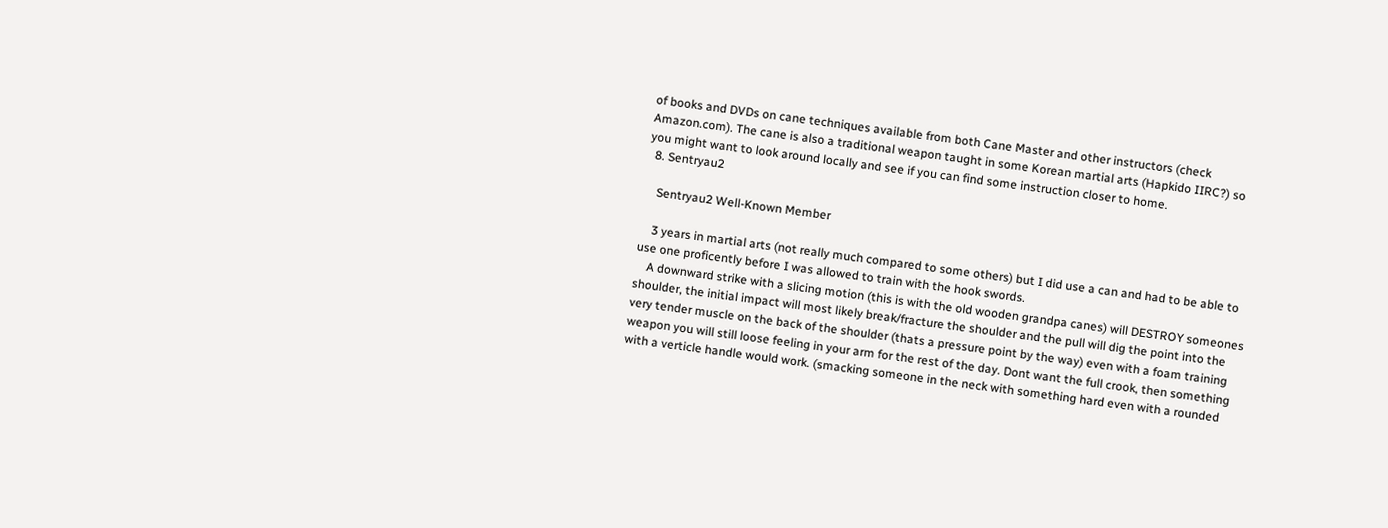of books and DVDs on cane techniques available from both Cane Master and other instructors (check Amazon.com). The cane is also a traditional weapon taught in some Korean martial arts (Hapkido IIRC?) so you might want to look around locally and see if you can find some instruction closer to home.
  8. Sentryau2

    Sentryau2 Well-Known Member

    3 years in martial arts (not really much compared to some others) but I did use a can and had to be able to use one proficently before I was allowed to train with the hook swords.
    A downward strike with a slicing motion (this is with the old wooden grandpa canes) will DESTROY someones shoulder, the initial impact will most likely break/fracture the shoulder and the pull will dig the point into the very tender muscle on the back of the shoulder (thats a pressure point by the way) even with a foam training weapon you will still loose feeling in your arm for the rest of the day. Dont want the full crook, then something with a verticle handle would work. (smacking someone in the neck with something hard even with a rounded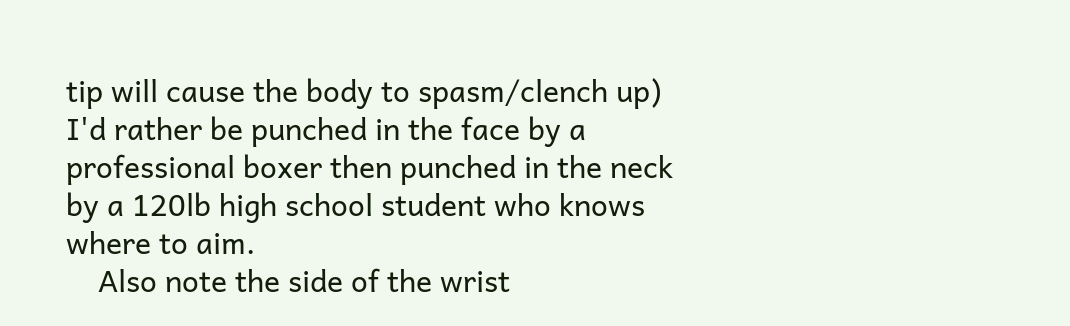tip will cause the body to spasm/clench up) I'd rather be punched in the face by a professional boxer then punched in the neck by a 120lb high school student who knows where to aim.
    Also note the side of the wrist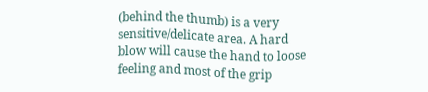(behind the thumb) is a very sensitive/delicate area. A hard blow will cause the hand to loose feeling and most of the grip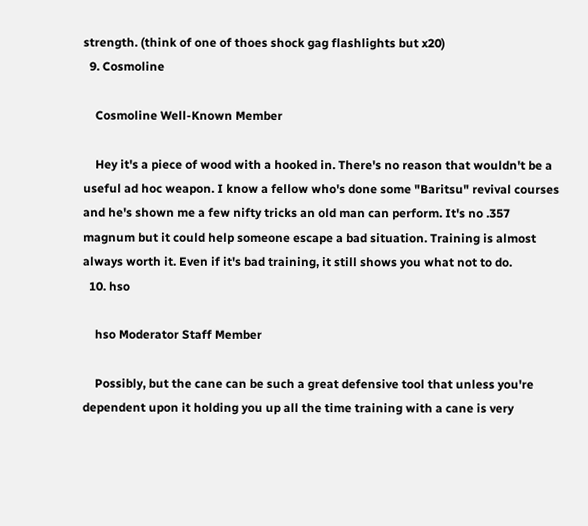strength. (think of one of thoes shock gag flashlights but x20)
  9. Cosmoline

    Cosmoline Well-Known Member

    Hey it's a piece of wood with a hooked in. There's no reason that wouldn't be a useful ad hoc weapon. I know a fellow who's done some "Baritsu" revival courses and he's shown me a few nifty tricks an old man can perform. It's no .357 magnum but it could help someone escape a bad situation. Training is almost always worth it. Even if it's bad training, it still shows you what not to do.
  10. hso

    hso Moderator Staff Member

    Possibly, but the cane can be such a great defensive tool that unless you're dependent upon it holding you up all the time training with a cane is very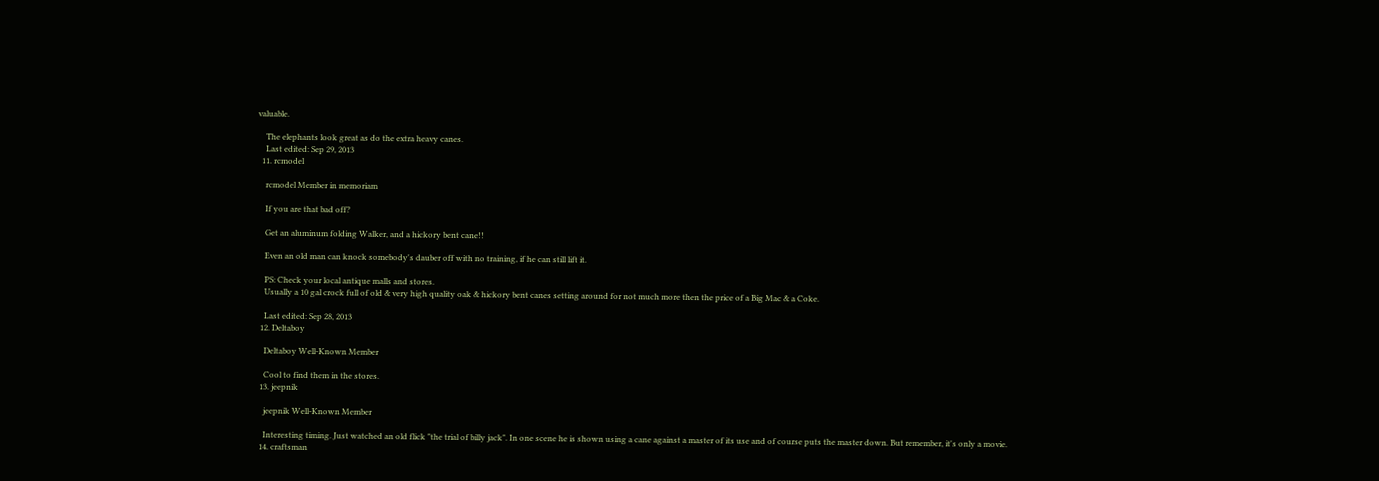valuable.

    The elephants look great as do the extra heavy canes.
    Last edited: Sep 29, 2013
  11. rcmodel

    rcmodel Member in memoriam

    If you are that bad off?

    Get an aluminum folding Walker, and a hickory bent cane!!

    Even an old man can knock somebody's dauber off with no training, if he can still lift it.

    PS: Check your local antique malls and stores.
    Usually a 10 gal crock full of old & very high quality oak & hickory bent canes setting around for not much more then the price of a Big Mac & a Coke.

    Last edited: Sep 28, 2013
  12. Deltaboy

    Deltaboy Well-Known Member

    Cool to find them in the stores.
  13. jeepnik

    jeepnik Well-Known Member

    Interesting timing. Just watched an old flick "the trial of billy jack". In one scene he is shown using a cane against a master of its use and of course puts the master down. But remember, it's only a movie.
  14. craftsman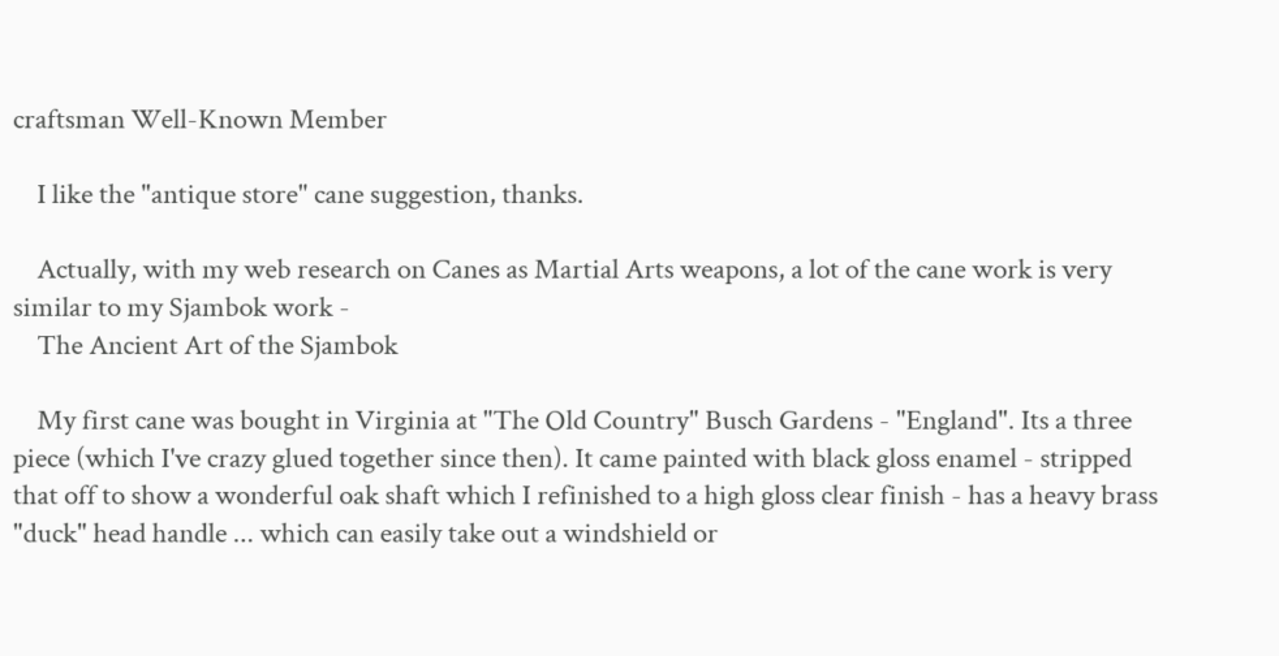craftsman Well-Known Member

    I like the "antique store" cane suggestion, thanks.

    Actually, with my web research on Canes as Martial Arts weapons, a lot of the cane work is very similar to my Sjambok work -
    The Ancient Art of the Sjambok

    My first cane was bought in Virginia at "The Old Country" Busch Gardens - "England". Its a three piece (which I've crazy glued together since then). It came painted with black gloss enamel - stripped that off to show a wonderful oak shaft which I refinished to a high gloss clear finish - has a heavy brass "duck" head handle ... which can easily take out a windshield or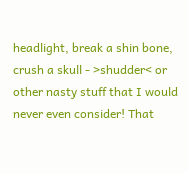headlight, break a shin bone, crush a skull - >shudder< or other nasty stuff that I would never even consider! That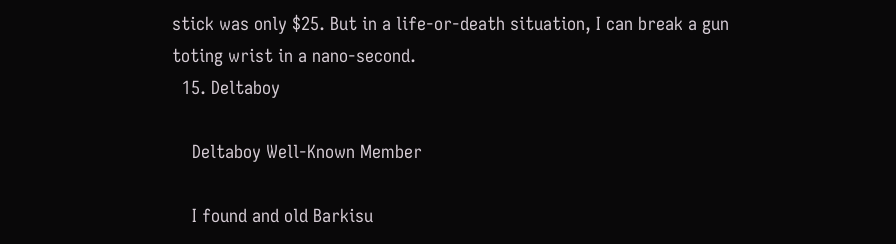stick was only $25. But in a life-or-death situation, I can break a gun toting wrist in a nano-second.
  15. Deltaboy

    Deltaboy Well-Known Member

    I found and old Barkisu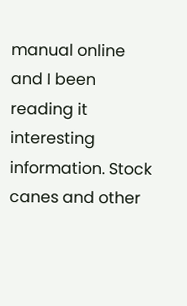manual online and I been reading it interesting information. Stock canes and other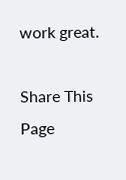work great.

Share This Page